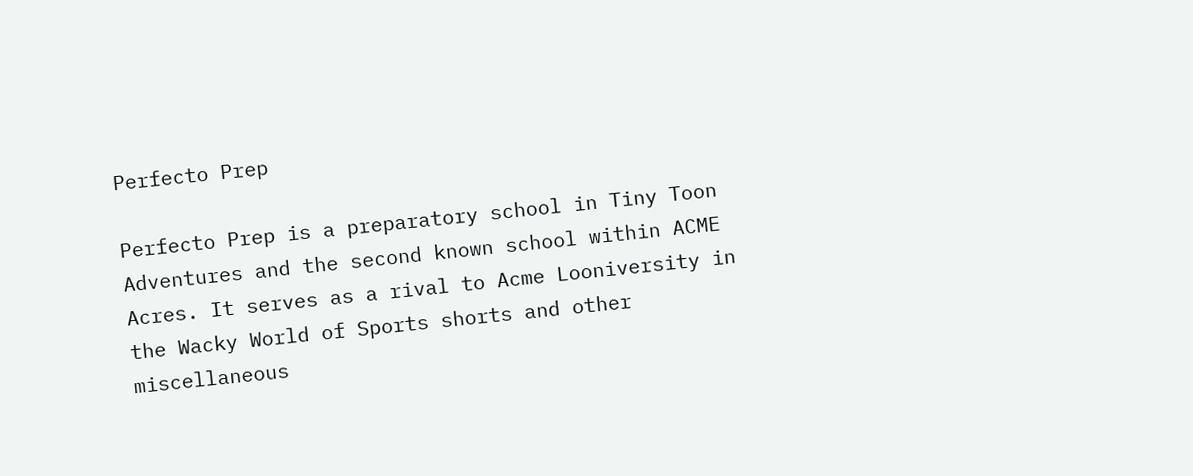Perfecto Prep

Perfecto Prep is a preparatory school in Tiny Toon Adventures and the second known school within ACME Acres. It serves as a rival to Acme Looniversity in the Wacky World of Sports shorts and other miscellaneous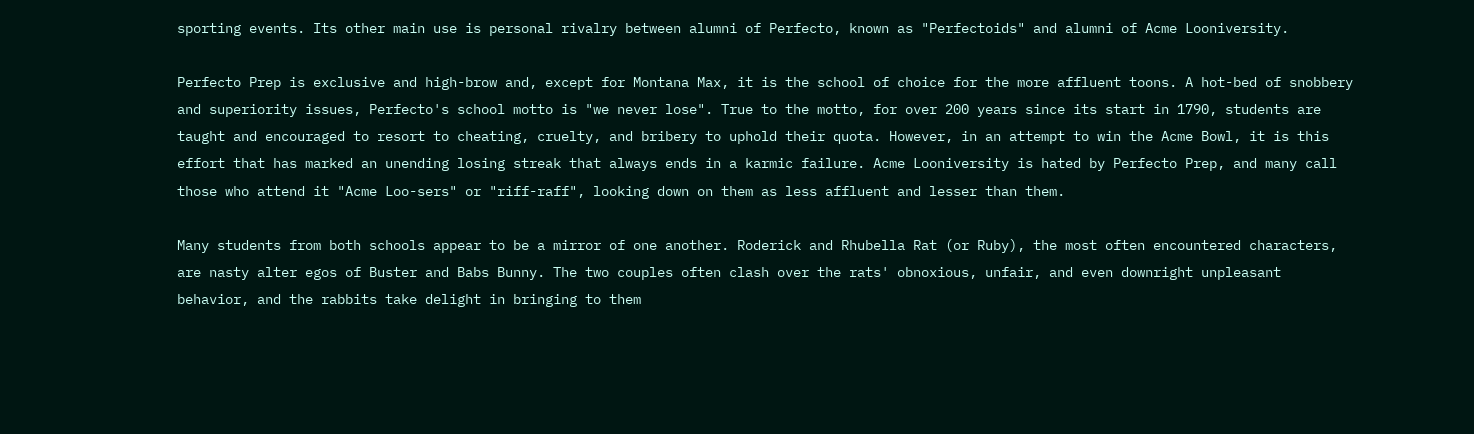sporting events. Its other main use is personal rivalry between alumni of Perfecto, known as "Perfectoids" and alumni of Acme Looniversity.

Perfecto Prep is exclusive and high-brow and, except for Montana Max, it is the school of choice for the more affluent toons. A hot-bed of snobbery and superiority issues, Perfecto's school motto is "we never lose". True to the motto, for over 200 years since its start in 1790, students are taught and encouraged to resort to cheating, cruelty, and bribery to uphold their quota. However, in an attempt to win the Acme Bowl, it is this effort that has marked an unending losing streak that always ends in a karmic failure. Acme Looniversity is hated by Perfecto Prep, and many call those who attend it "Acme Loo-sers" or "riff-raff", looking down on them as less affluent and lesser than them.

Many students from both schools appear to be a mirror of one another. Roderick and Rhubella Rat (or Ruby), the most often encountered characters, are nasty alter egos of Buster and Babs Bunny. The two couples often clash over the rats' obnoxious, unfair, and even downright unpleasant behavior, and the rabbits take delight in bringing to them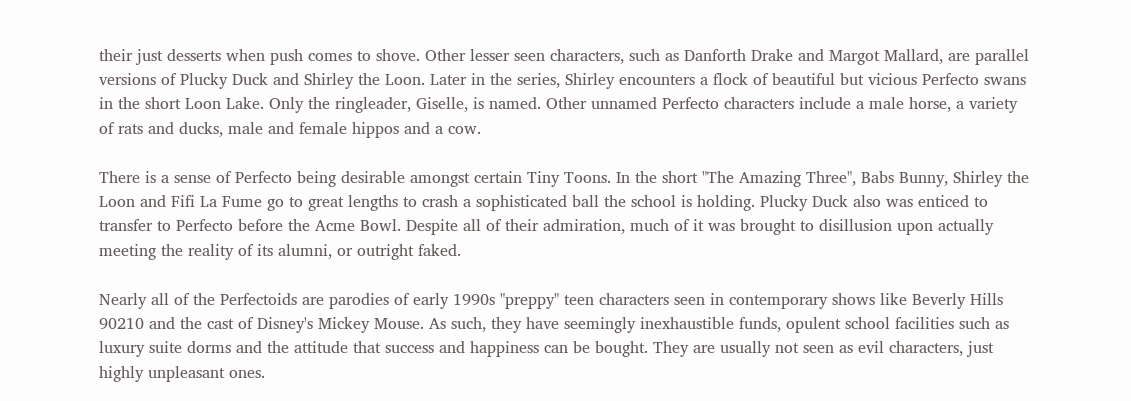their just desserts when push comes to shove. Other lesser seen characters, such as Danforth Drake and Margot Mallard, are parallel versions of Plucky Duck and Shirley the Loon. Later in the series, Shirley encounters a flock of beautiful but vicious Perfecto swans in the short Loon Lake. Only the ringleader, Giselle, is named. Other unnamed Perfecto characters include a male horse, a variety of rats and ducks, male and female hippos and a cow.

There is a sense of Perfecto being desirable amongst certain Tiny Toons. In the short "The Amazing Three", Babs Bunny, Shirley the Loon and Fifi La Fume go to great lengths to crash a sophisticated ball the school is holding. Plucky Duck also was enticed to transfer to Perfecto before the Acme Bowl. Despite all of their admiration, much of it was brought to disillusion upon actually meeting the reality of its alumni, or outright faked.

Nearly all of the Perfectoids are parodies of early 1990s "preppy" teen characters seen in contemporary shows like Beverly Hills 90210 and the cast of Disney's Mickey Mouse. As such, they have seemingly inexhaustible funds, opulent school facilities such as luxury suite dorms and the attitude that success and happiness can be bought. They are usually not seen as evil characters, just highly unpleasant ones.